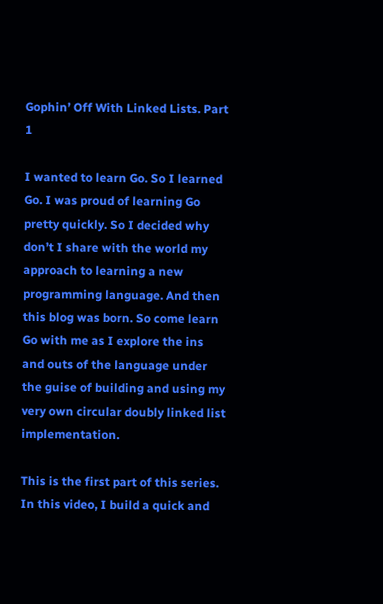Gophin’ Off With Linked Lists. Part 1

I wanted to learn Go. So I learned Go. I was proud of learning Go pretty quickly. So I decided why don’t I share with the world my approach to learning a new programming language. And then this blog was born. So come learn Go with me as I explore the ins and outs of the language under the guise of building and using my very own circular doubly linked list implementation.

This is the first part of this series. In this video, I build a quick and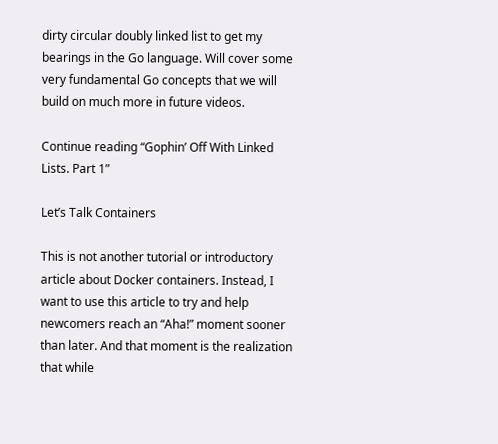dirty circular doubly linked list to get my bearings in the Go language. Will cover some very fundamental Go concepts that we will build on much more in future videos.

Continue reading “Gophin’ Off With Linked Lists. Part 1”

Let’s Talk Containers

This is not another tutorial or introductory article about Docker containers. Instead, I want to use this article to try and help newcomers reach an “Aha!” moment sooner than later. And that moment is the realization that while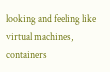looking and feeling like virtual machines, containers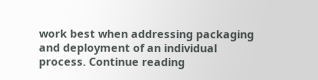work best when addressing packaging and deployment of an individual process. Continue reading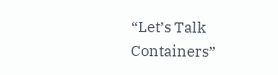“Let’s Talk Containers”